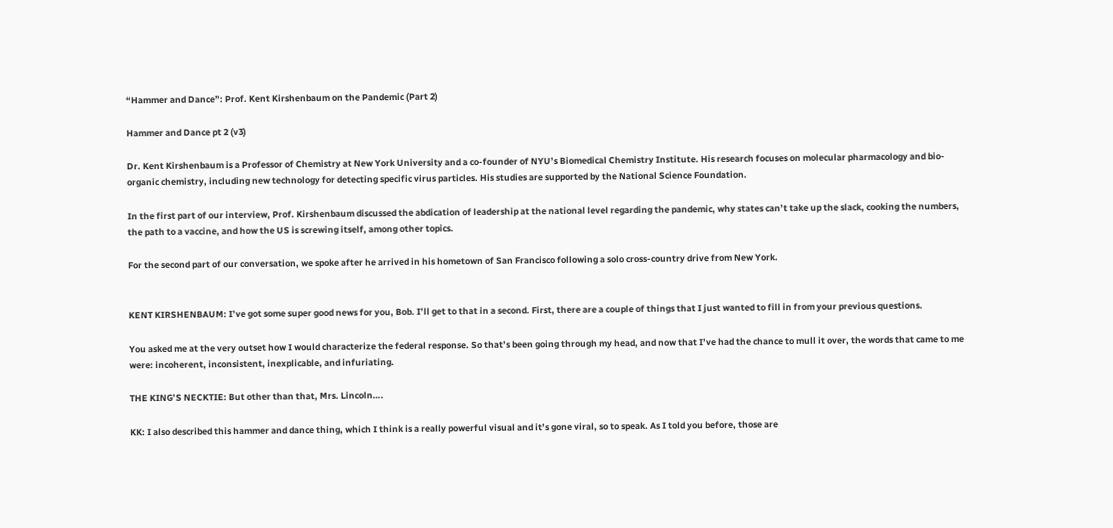“Hammer and Dance”: Prof. Kent Kirshenbaum on the Pandemic (Part 2)

Hammer and Dance pt 2 (v3)

Dr. Kent Kirshenbaum is a Professor of Chemistry at New York University and a co-founder of NYU’s Biomedical Chemistry Institute. His research focuses on molecular pharmacology and bio-organic chemistry, including new technology for detecting specific virus particles. His studies are supported by the National Science Foundation.

In the first part of our interview, Prof. Kirshenbaum discussed the abdication of leadership at the national level regarding the pandemic, why states can’t take up the slack, cooking the numbers, the path to a vaccine, and how the US is screwing itself, among other topics.

For the second part of our conversation, we spoke after he arrived in his hometown of San Francisco following a solo cross-country drive from New York.


KENT KIRSHENBAUM: I’ve got some super good news for you, Bob. I’ll get to that in a second. First, there are a couple of things that I just wanted to fill in from your previous questions.

You asked me at the very outset how I would characterize the federal response. So that’s been going through my head, and now that I’ve had the chance to mull it over, the words that came to me were: incoherent, inconsistent, inexplicable, and infuriating.

THE KING’S NECKTIE: But other than that, Mrs. Lincoln….

KK: I also described this hammer and dance thing, which I think is a really powerful visual and it’s gone viral, so to speak. As I told you before, those are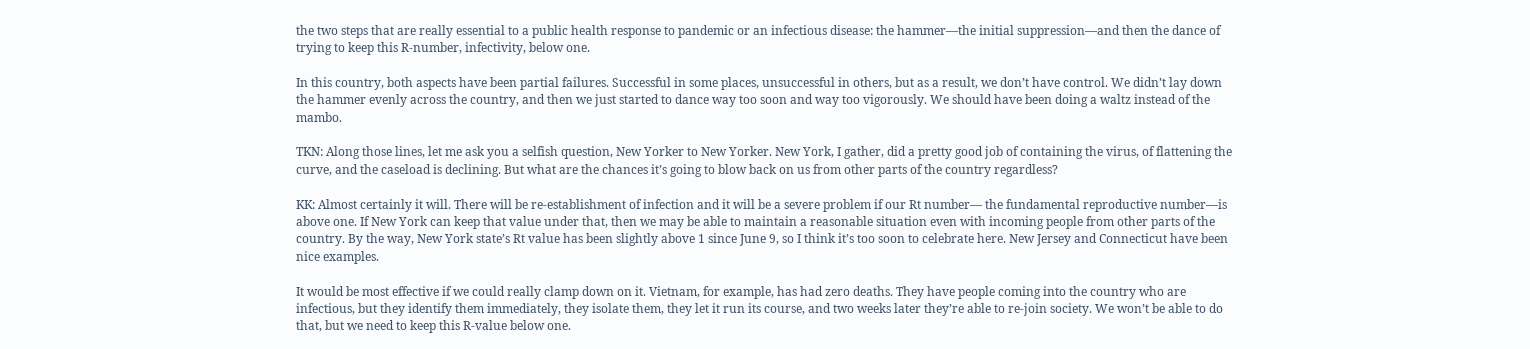the two steps that are really essential to a public health response to pandemic or an infectious disease: the hammer—the initial suppression—and then the dance of trying to keep this R-number, infectivity, below one.

In this country, both aspects have been partial failures. Successful in some places, unsuccessful in others, but as a result, we don’t have control. We didn’t lay down the hammer evenly across the country, and then we just started to dance way too soon and way too vigorously. We should have been doing a waltz instead of the mambo.

TKN: Along those lines, let me ask you a selfish question, New Yorker to New Yorker. New York, I gather, did a pretty good job of containing the virus, of flattening the curve, and the caseload is declining. But what are the chances it’s going to blow back on us from other parts of the country regardless?

KK: Almost certainly it will. There will be re-establishment of infection and it will be a severe problem if our Rt number— the fundamental reproductive number—is above one. If New York can keep that value under that, then we may be able to maintain a reasonable situation even with incoming people from other parts of the country. By the way, New York state’s Rt value has been slightly above 1 since June 9, so I think it’s too soon to celebrate here. New Jersey and Connecticut have been nice examples.

It would be most effective if we could really clamp down on it. Vietnam, for example, has had zero deaths. They have people coming into the country who are infectious, but they identify them immediately, they isolate them, they let it run its course, and two weeks later they’re able to re-join society. We won’t be able to do that, but we need to keep this R-value below one.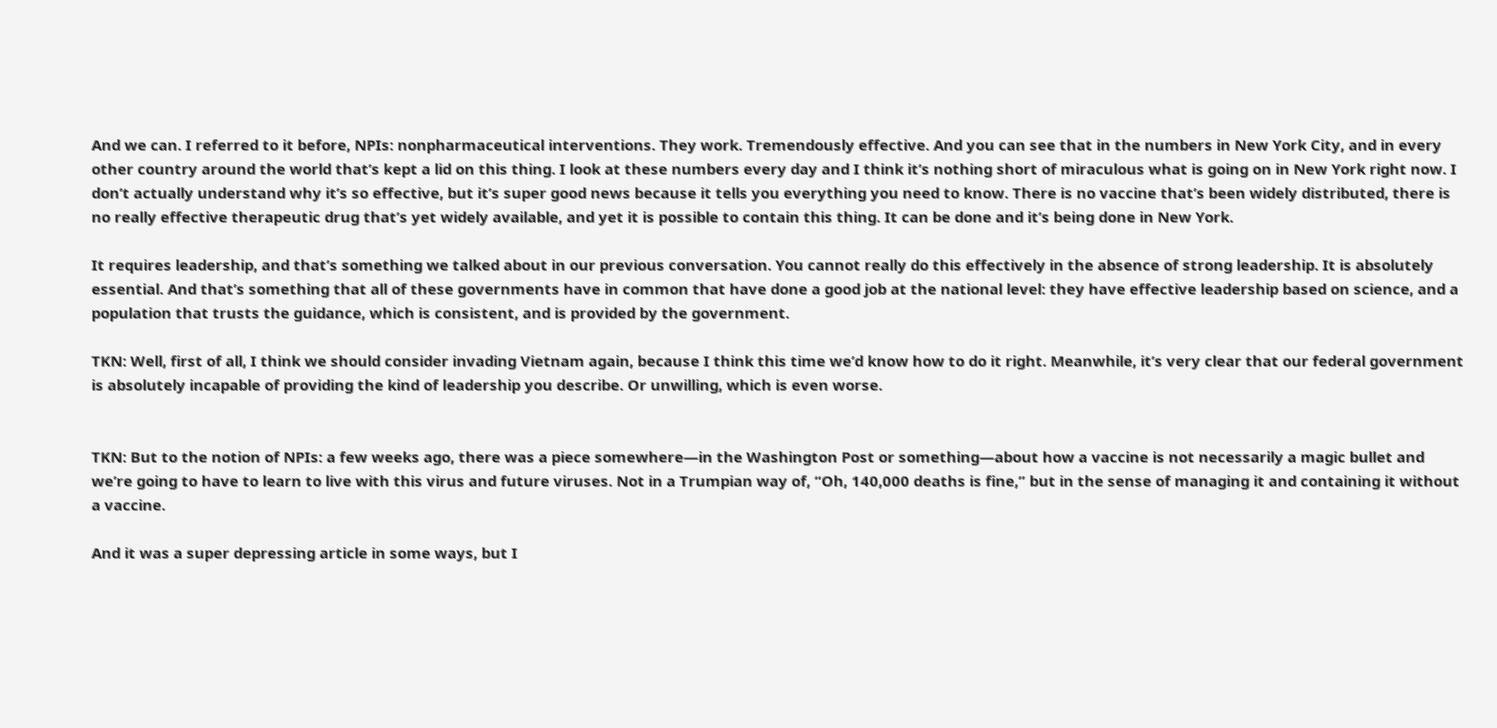And we can. I referred to it before, NPIs: nonpharmaceutical interventions. They work. Tremendously effective. And you can see that in the numbers in New York City, and in every other country around the world that’s kept a lid on this thing. I look at these numbers every day and I think it’s nothing short of miraculous what is going on in New York right now. I don’t actually understand why it’s so effective, but it’s super good news because it tells you everything you need to know. There is no vaccine that’s been widely distributed, there is no really effective therapeutic drug that’s yet widely available, and yet it is possible to contain this thing. It can be done and it’s being done in New York.

It requires leadership, and that’s something we talked about in our previous conversation. You cannot really do this effectively in the absence of strong leadership. It is absolutely essential. And that’s something that all of these governments have in common that have done a good job at the national level: they have effective leadership based on science, and a population that trusts the guidance, which is consistent, and is provided by the government.

TKN: Well, first of all, I think we should consider invading Vietnam again, because I think this time we’d know how to do it right. Meanwhile, it’s very clear that our federal government is absolutely incapable of providing the kind of leadership you describe. Or unwilling, which is even worse.


TKN: But to the notion of NPIs: a few weeks ago, there was a piece somewhere—in the Washington Post or something—about how a vaccine is not necessarily a magic bullet and we’re going to have to learn to live with this virus and future viruses. Not in a Trumpian way of, “Oh, 140,000 deaths is fine,” but in the sense of managing it and containing it without a vaccine.

And it was a super depressing article in some ways, but I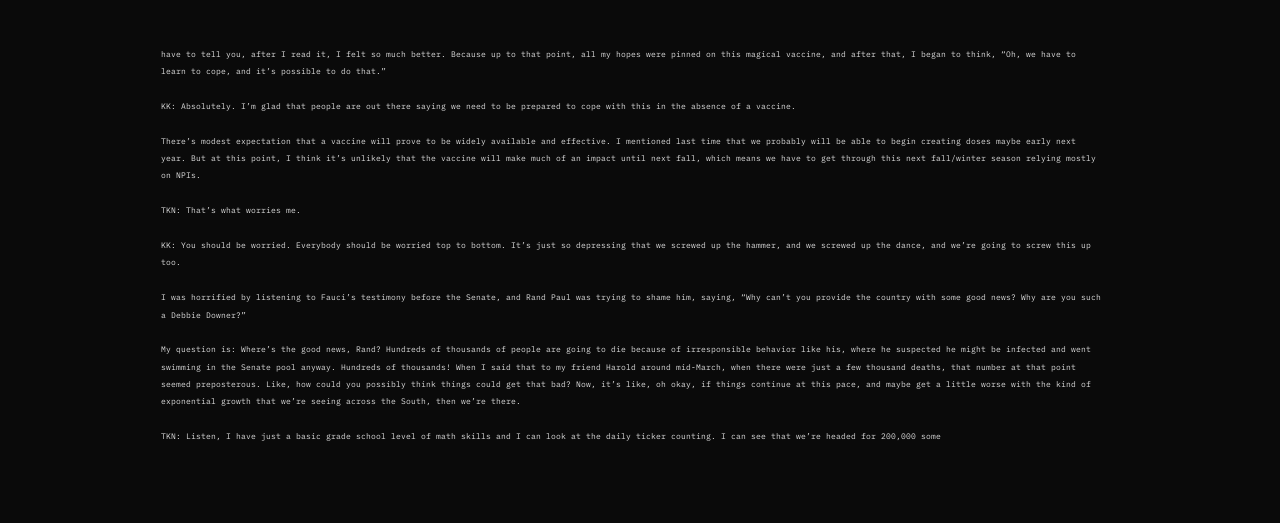have to tell you, after I read it, I felt so much better. Because up to that point, all my hopes were pinned on this magical vaccine, and after that, I began to think, “Oh, we have to learn to cope, and it’s possible to do that.”

KK: Absolutely. I’m glad that people are out there saying we need to be prepared to cope with this in the absence of a vaccine.

There’s modest expectation that a vaccine will prove to be widely available and effective. I mentioned last time that we probably will be able to begin creating doses maybe early next year. But at this point, I think it’s unlikely that the vaccine will make much of an impact until next fall, which means we have to get through this next fall/winter season relying mostly on NPIs.

TKN: That’s what worries me.

KK: You should be worried. Everybody should be worried top to bottom. It’s just so depressing that we screwed up the hammer, and we screwed up the dance, and we’re going to screw this up too.

I was horrified by listening to Fauci’s testimony before the Senate, and Rand Paul was trying to shame him, saying, “Why can’t you provide the country with some good news? Why are you such a Debbie Downer?”

My question is: Where’s the good news, Rand? Hundreds of thousands of people are going to die because of irresponsible behavior like his, where he suspected he might be infected and went swimming in the Senate pool anyway. Hundreds of thousands! When I said that to my friend Harold around mid-March, when there were just a few thousand deaths, that number at that point seemed preposterous. Like, how could you possibly think things could get that bad? Now, it’s like, oh okay, if things continue at this pace, and maybe get a little worse with the kind of exponential growth that we’re seeing across the South, then we’re there.

TKN: Listen, I have just a basic grade school level of math skills and I can look at the daily ticker counting. I can see that we’re headed for 200,000 some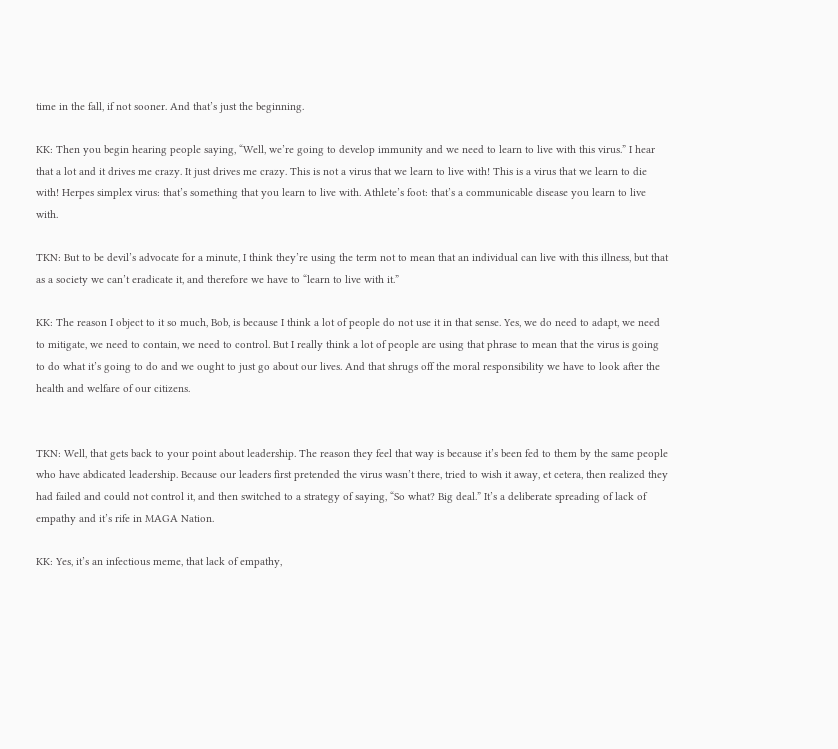time in the fall, if not sooner. And that’s just the beginning.

KK: Then you begin hearing people saying, “Well, we’re going to develop immunity and we need to learn to live with this virus.” I hear that a lot and it drives me crazy. It just drives me crazy. This is not a virus that we learn to live with! This is a virus that we learn to die with! Herpes simplex virus: that’s something that you learn to live with. Athlete’s foot: that’s a communicable disease you learn to live with.

TKN: But to be devil’s advocate for a minute, I think they’re using the term not to mean that an individual can live with this illness, but that as a society we can’t eradicate it, and therefore we have to “learn to live with it.”

KK: The reason I object to it so much, Bob, is because I think a lot of people do not use it in that sense. Yes, we do need to adapt, we need to mitigate, we need to contain, we need to control. But I really think a lot of people are using that phrase to mean that the virus is going to do what it’s going to do and we ought to just go about our lives. And that shrugs off the moral responsibility we have to look after the health and welfare of our citizens.


TKN: Well, that gets back to your point about leadership. The reason they feel that way is because it’s been fed to them by the same people who have abdicated leadership. Because our leaders first pretended the virus wasn’t there, tried to wish it away, et cetera, then realized they had failed and could not control it, and then switched to a strategy of saying, “So what? Big deal.” It’s a deliberate spreading of lack of empathy and it’s rife in MAGA Nation.

KK: Yes, it’s an infectious meme, that lack of empathy,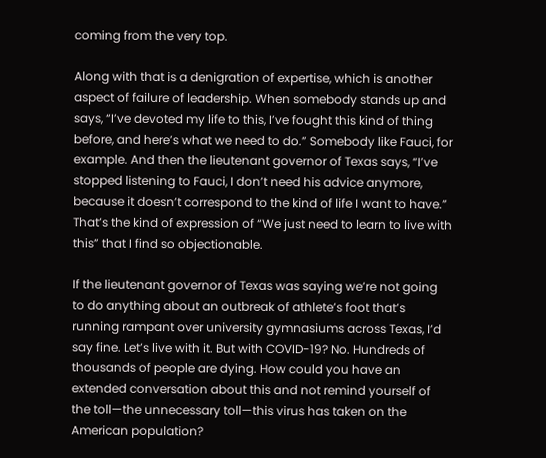coming from the very top.

Along with that is a denigration of expertise, which is another aspect of failure of leadership. When somebody stands up and says, “I’ve devoted my life to this, I’ve fought this kind of thing before, and here’s what we need to do.” Somebody like Fauci, for example. And then the lieutenant governor of Texas says, “I’ve stopped listening to Fauci, I don’t need his advice anymore, because it doesn’t correspond to the kind of life I want to have.” That’s the kind of expression of “We just need to learn to live with this” that I find so objectionable.

If the lieutenant governor of Texas was saying we’re not going to do anything about an outbreak of athlete’s foot that’s running rampant over university gymnasiums across Texas, I’d say fine. Let’s live with it. But with COVID-19? No. Hundreds of thousands of people are dying. How could you have an extended conversation about this and not remind yourself of the toll—the unnecessary toll—this virus has taken on the American population?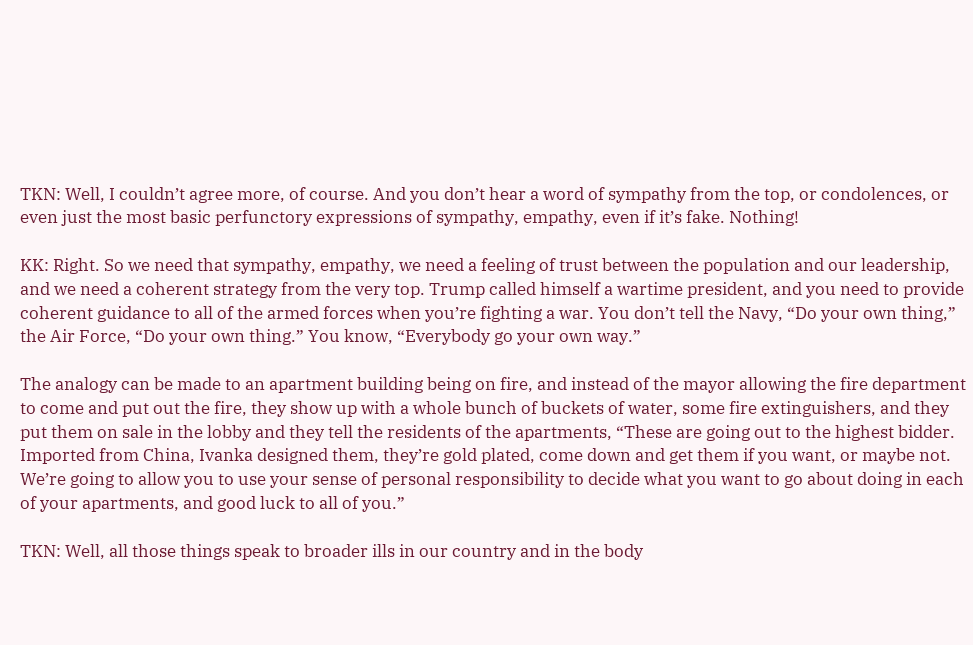TKN: Well, I couldn’t agree more, of course. And you don’t hear a word of sympathy from the top, or condolences, or even just the most basic perfunctory expressions of sympathy, empathy, even if it’s fake. Nothing!

KK: Right. So we need that sympathy, empathy, we need a feeling of trust between the population and our leadership, and we need a coherent strategy from the very top. Trump called himself a wartime president, and you need to provide coherent guidance to all of the armed forces when you’re fighting a war. You don’t tell the Navy, “Do your own thing,” the Air Force, “Do your own thing.” You know, “Everybody go your own way.”

The analogy can be made to an apartment building being on fire, and instead of the mayor allowing the fire department to come and put out the fire, they show up with a whole bunch of buckets of water, some fire extinguishers, and they put them on sale in the lobby and they tell the residents of the apartments, “These are going out to the highest bidder. Imported from China, Ivanka designed them, they’re gold plated, come down and get them if you want, or maybe not. We’re going to allow you to use your sense of personal responsibility to decide what you want to go about doing in each of your apartments, and good luck to all of you.”

TKN: Well, all those things speak to broader ills in our country and in the body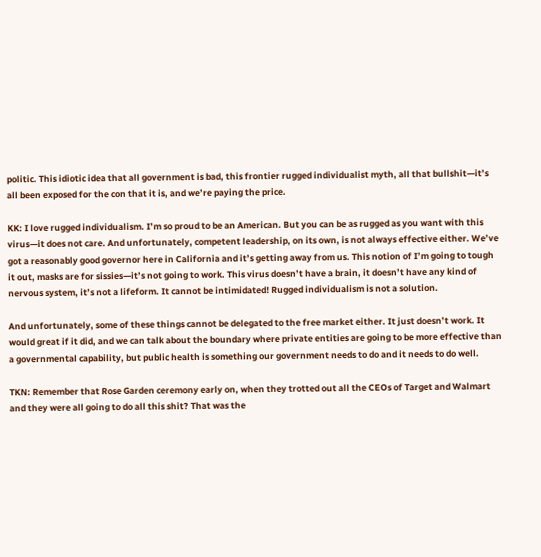politic. This idiotic idea that all government is bad, this frontier rugged individualist myth, all that bullshit—it’s all been exposed for the con that it is, and we’re paying the price.

KK: I love rugged individualism. I’m so proud to be an American. But you can be as rugged as you want with this virus—it does not care. And unfortunately, competent leadership, on its own, is not always effective either. We’ve got a reasonably good governor here in California and it’s getting away from us. This notion of I’m going to tough it out, masks are for sissies—it’s not going to work. This virus doesn’t have a brain, it doesn’t have any kind of nervous system, it’s not a lifeform. It cannot be intimidated! Rugged individualism is not a solution.

And unfortunately, some of these things cannot be delegated to the free market either. It just doesn’t work. It would great if it did, and we can talk about the boundary where private entities are going to be more effective than a governmental capability, but public health is something our government needs to do and it needs to do well.

TKN: Remember that Rose Garden ceremony early on, when they trotted out all the CEOs of Target and Walmart and they were all going to do all this shit? That was the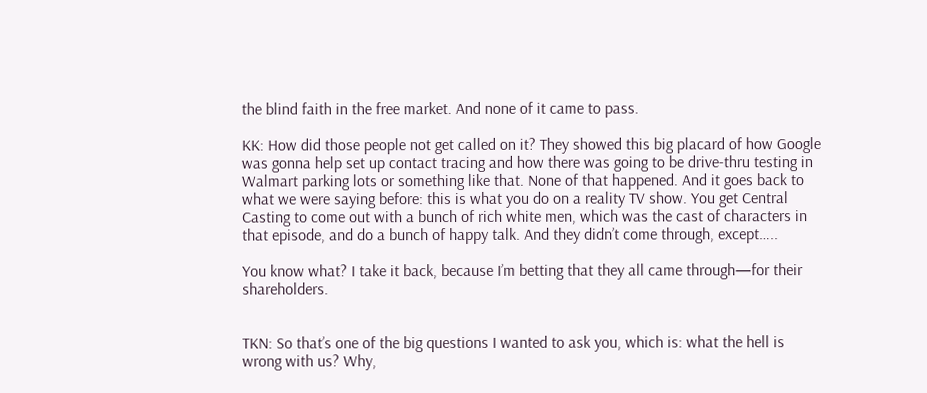the blind faith in the free market. And none of it came to pass.

KK: How did those people not get called on it? They showed this big placard of how Google was gonna help set up contact tracing and how there was going to be drive-thru testing in Walmart parking lots or something like that. None of that happened. And it goes back to what we were saying before: this is what you do on a reality TV show. You get Central Casting to come out with a bunch of rich white men, which was the cast of characters in that episode, and do a bunch of happy talk. And they didn’t come through, except…..

You know what? I take it back, because I’m betting that they all came through—for their shareholders.


TKN: So that’s one of the big questions I wanted to ask you, which is: what the hell is wrong with us? Why,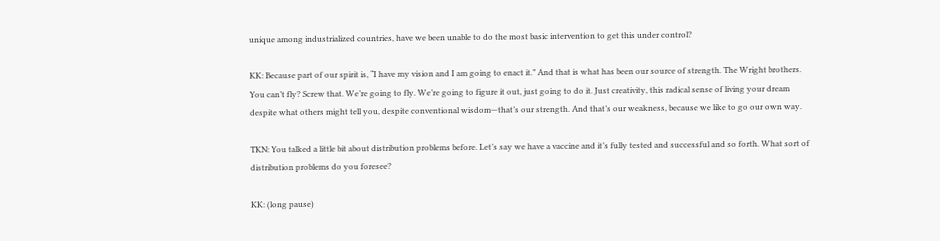unique among industrialized countries, have we been unable to do the most basic intervention to get this under control?

KK: Because part of our spirit is, “I have my vision and I am going to enact it.” And that is what has been our source of strength. The Wright brothers. You can’t fly? Screw that. We’re going to fly. We’re going to figure it out, just going to do it. Just creativity, this radical sense of living your dream despite what others might tell you, despite conventional wisdom—that’s our strength. And that’s our weakness, because we like to go our own way.

TKN: You talked a little bit about distribution problems before. Let’s say we have a vaccine and it’s fully tested and successful and so forth. What sort of distribution problems do you foresee?

KK: (long pause)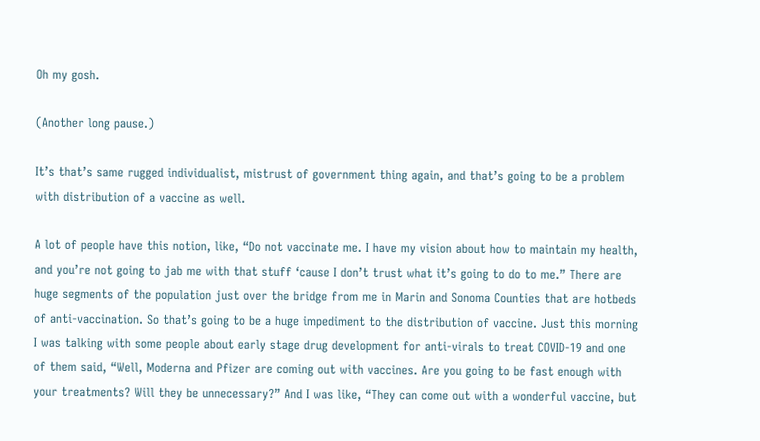Oh my gosh.

(Another long pause.)

It’s that’s same rugged individualist, mistrust of government thing again, and that’s going to be a problem with distribution of a vaccine as well.

A lot of people have this notion, like, “Do not vaccinate me. I have my vision about how to maintain my health, and you’re not going to jab me with that stuff ‘cause I don’t trust what it’s going to do to me.” There are huge segments of the population just over the bridge from me in Marin and Sonoma Counties that are hotbeds of anti-vaccination. So that’s going to be a huge impediment to the distribution of vaccine. Just this morning I was talking with some people about early stage drug development for anti-virals to treat COVID-19 and one of them said, “Well, Moderna and Pfizer are coming out with vaccines. Are you going to be fast enough with your treatments? Will they be unnecessary?” And I was like, “They can come out with a wonderful vaccine, but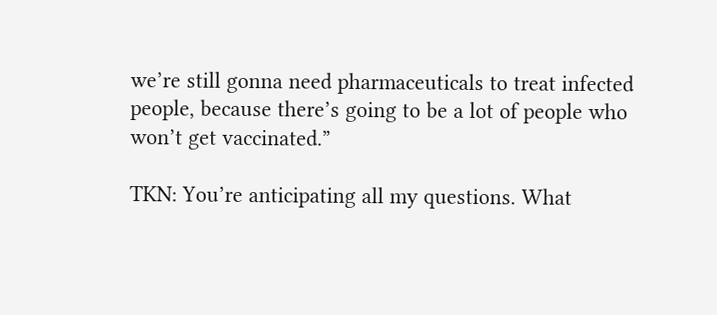we’re still gonna need pharmaceuticals to treat infected people, because there’s going to be a lot of people who won’t get vaccinated.”

TKN: You’re anticipating all my questions. What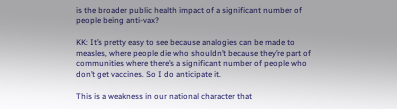is the broader public health impact of a significant number of people being anti-vax?

KK: It’s pretty easy to see because analogies can be made to measles, where people die who shouldn’t because they’re part of communities where there’s a significant number of people who don’t get vaccines. So I do anticipate it.

This is a weakness in our national character that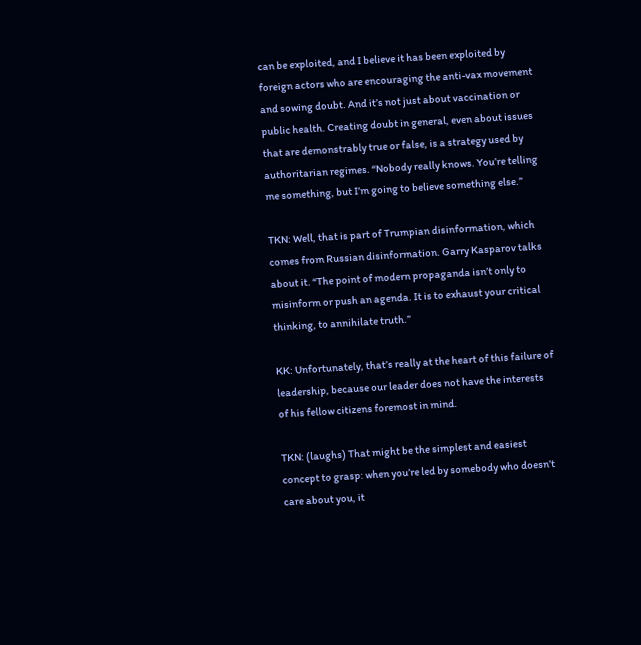can be exploited, and I believe it has been exploited by foreign actors who are encouraging the anti-vax movement and sowing doubt. And it’s not just about vaccination or public health. Creating doubt in general, even about issues that are demonstrably true or false, is a strategy used by authoritarian regimes. “Nobody really knows. You’re telling me something, but I’m going to believe something else.”

TKN: Well, that is part of Trumpian disinformation, which comes from Russian disinformation. Garry Kasparov talks about it. “The point of modern propaganda isn’t only to misinform or push an agenda. It is to exhaust your critical thinking, to annihilate truth.”

KK: Unfortunately, that’s really at the heart of this failure of leadership, because our leader does not have the interests of his fellow citizens foremost in mind.

TKN: (laughs) That might be the simplest and easiest concept to grasp: when you’re led by somebody who doesn’t care about you, it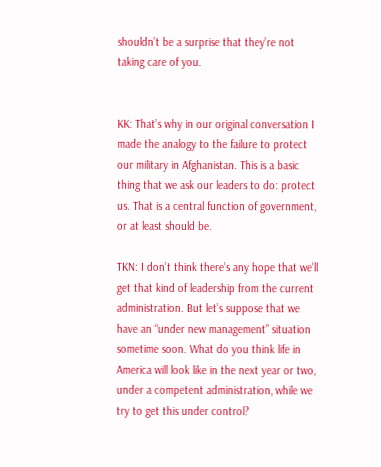shouldn’t be a surprise that they’re not taking care of you.


KK: That’s why in our original conversation I made the analogy to the failure to protect our military in Afghanistan. This is a basic thing that we ask our leaders to do: protect us. That is a central function of government, or at least should be.

TKN: I don’t think there’s any hope that we’ll get that kind of leadership from the current administration. But let’s suppose that we have an “under new management” situation sometime soon. What do you think life in America will look like in the next year or two, under a competent administration, while we try to get this under control?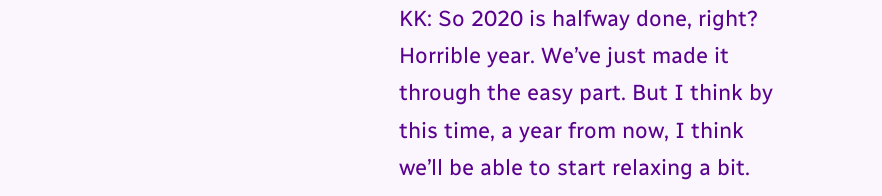KK: So 2020 is halfway done, right? Horrible year. We’ve just made it through the easy part. But I think by this time, a year from now, I think we’ll be able to start relaxing a bit.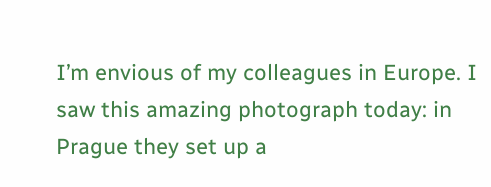I’m envious of my colleagues in Europe. I saw this amazing photograph today: in Prague they set up a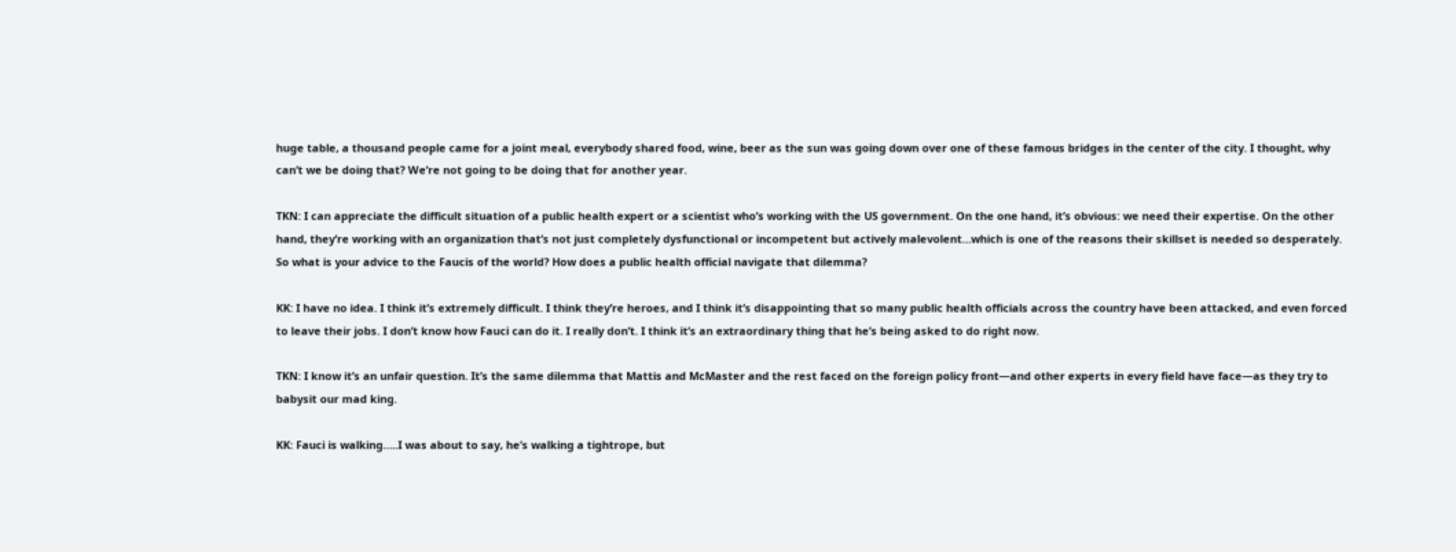huge table, a thousand people came for a joint meal, everybody shared food, wine, beer as the sun was going down over one of these famous bridges in the center of the city. I thought, why can’t we be doing that? We’re not going to be doing that for another year.

TKN: I can appreciate the difficult situation of a public health expert or a scientist who’s working with the US government. On the one hand, it’s obvious: we need their expertise. On the other hand, they’re working with an organization that’s not just completely dysfunctional or incompetent but actively malevolent…which is one of the reasons their skillset is needed so desperately. So what is your advice to the Faucis of the world? How does a public health official navigate that dilemma?

KK: I have no idea. I think it’s extremely difficult. I think they’re heroes, and I think it’s disappointing that so many public health officials across the country have been attacked, and even forced to leave their jobs. I don’t know how Fauci can do it. I really don’t. I think it’s an extraordinary thing that he’s being asked to do right now.

TKN: I know it’s an unfair question. It’s the same dilemma that Mattis and McMaster and the rest faced on the foreign policy front—and other experts in every field have face—as they try to babysit our mad king.

KK: Fauci is walking…..I was about to say, he’s walking a tightrope, but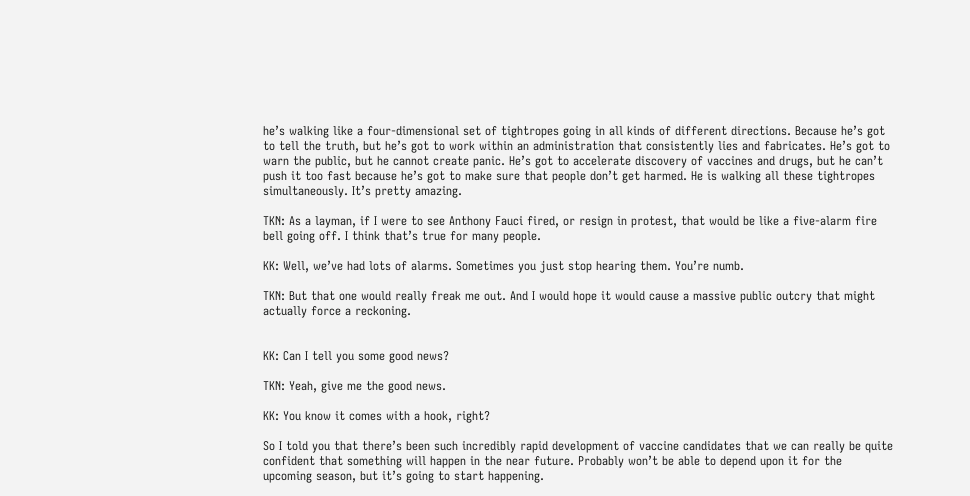he’s walking like a four-dimensional set of tightropes going in all kinds of different directions. Because he’s got to tell the truth, but he’s got to work within an administration that consistently lies and fabricates. He’s got to warn the public, but he cannot create panic. He’s got to accelerate discovery of vaccines and drugs, but he can’t push it too fast because he’s got to make sure that people don’t get harmed. He is walking all these tightropes simultaneously. It’s pretty amazing.

TKN: As a layman, if I were to see Anthony Fauci fired, or resign in protest, that would be like a five-alarm fire bell going off. I think that’s true for many people.

KK: Well, we’ve had lots of alarms. Sometimes you just stop hearing them. You’re numb.

TKN: But that one would really freak me out. And I would hope it would cause a massive public outcry that might actually force a reckoning.


KK: Can I tell you some good news?

TKN: Yeah, give me the good news.

KK: You know it comes with a hook, right?

So I told you that there’s been such incredibly rapid development of vaccine candidates that we can really be quite confident that something will happen in the near future. Probably won’t be able to depend upon it for the upcoming season, but it’s going to start happening.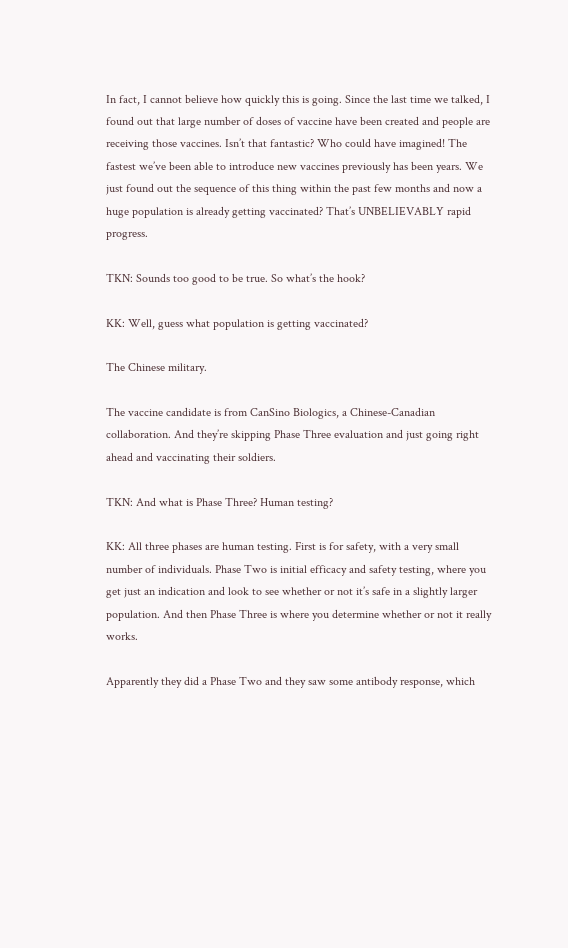In fact, I cannot believe how quickly this is going. Since the last time we talked, I found out that large number of doses of vaccine have been created and people are receiving those vaccines. Isn’t that fantastic? Who could have imagined! The fastest we’ve been able to introduce new vaccines previously has been years. We just found out the sequence of this thing within the past few months and now a huge population is already getting vaccinated? That’s UNBELIEVABLY rapid progress.

TKN: Sounds too good to be true. So what’s the hook?

KK: Well, guess what population is getting vaccinated?

The Chinese military.

The vaccine candidate is from CanSino Biologics, a Chinese-Canadian collaboration. And they’re skipping Phase Three evaluation and just going right ahead and vaccinating their soldiers.

TKN: And what is Phase Three? Human testing?

KK: All three phases are human testing. First is for safety, with a very small number of individuals. Phase Two is initial efficacy and safety testing, where you get just an indication and look to see whether or not it’s safe in a slightly larger population. And then Phase Three is where you determine whether or not it really works.

Apparently they did a Phase Two and they saw some antibody response, which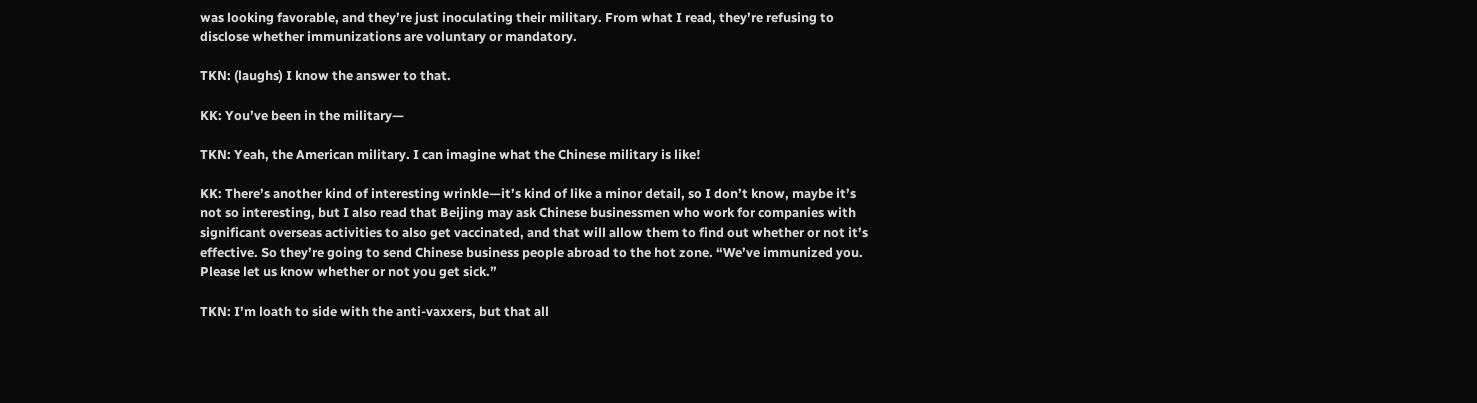was looking favorable, and they’re just inoculating their military. From what I read, they’re refusing to disclose whether immunizations are voluntary or mandatory.

TKN: (laughs) I know the answer to that.

KK: You’ve been in the military—

TKN: Yeah, the American military. I can imagine what the Chinese military is like!

KK: There’s another kind of interesting wrinkle—it’s kind of like a minor detail, so I don’t know, maybe it’s not so interesting, but I also read that Beijing may ask Chinese businessmen who work for companies with significant overseas activities to also get vaccinated, and that will allow them to find out whether or not it’s effective. So they’re going to send Chinese business people abroad to the hot zone. “We’ve immunized you. Please let us know whether or not you get sick.”

TKN: I’m loath to side with the anti-vaxxers, but that all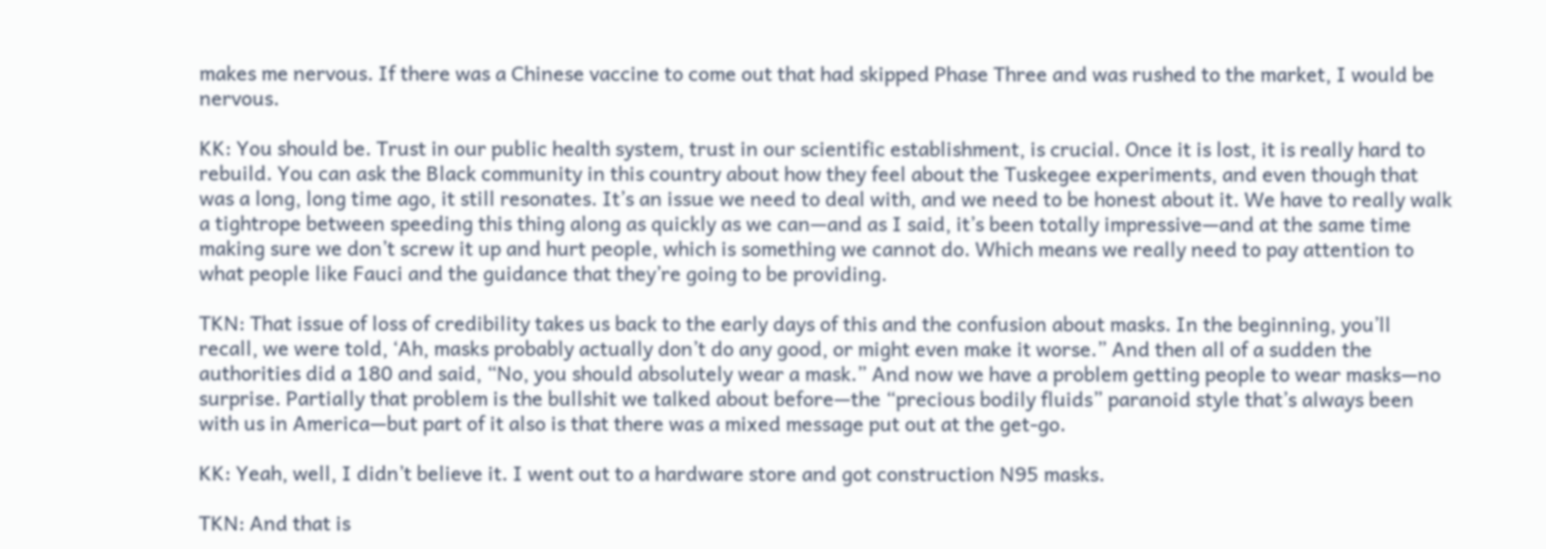makes me nervous. If there was a Chinese vaccine to come out that had skipped Phase Three and was rushed to the market, I would be nervous.

KK: You should be. Trust in our public health system, trust in our scientific establishment, is crucial. Once it is lost, it is really hard to rebuild. You can ask the Black community in this country about how they feel about the Tuskegee experiments, and even though that was a long, long time ago, it still resonates. It’s an issue we need to deal with, and we need to be honest about it. We have to really walk a tightrope between speeding this thing along as quickly as we can—and as I said, it’s been totally impressive—and at the same time making sure we don’t screw it up and hurt people, which is something we cannot do. Which means we really need to pay attention to what people like Fauci and the guidance that they’re going to be providing.

TKN: That issue of loss of credibility takes us back to the early days of this and the confusion about masks. In the beginning, you’ll recall, we were told, ‘Ah, masks probably actually don’t do any good, or might even make it worse.” And then all of a sudden the authorities did a 180 and said, “No, you should absolutely wear a mask.” And now we have a problem getting people to wear masks—no surprise. Partially that problem is the bullshit we talked about before—the “precious bodily fluids” paranoid style that’s always been with us in America—but part of it also is that there was a mixed message put out at the get-go.

KK: Yeah, well, I didn’t believe it. I went out to a hardware store and got construction N95 masks.

TKN: And that is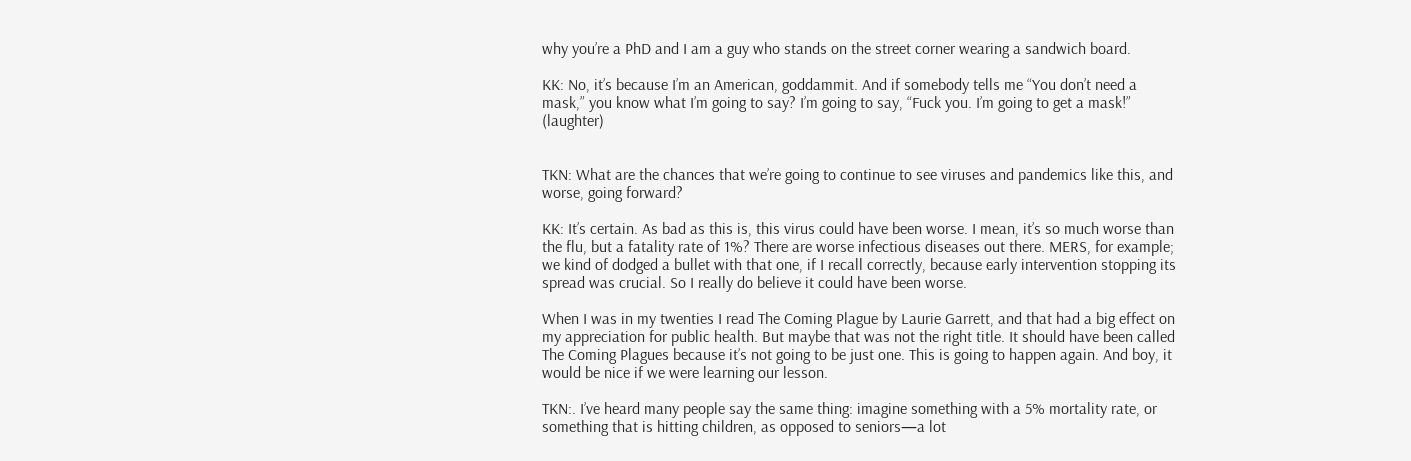why you’re a PhD and I am a guy who stands on the street corner wearing a sandwich board.

KK: No, it’s because I’m an American, goddammit. And if somebody tells me “You don’t need a mask,” you know what I’m going to say? I’m going to say, “Fuck you. I’m going to get a mask!” (laughter)


TKN: What are the chances that we’re going to continue to see viruses and pandemics like this, and worse, going forward?

KK: It’s certain. As bad as this is, this virus could have been worse. I mean, it’s so much worse than the flu, but a fatality rate of 1%? There are worse infectious diseases out there. MERS, for example; we kind of dodged a bullet with that one, if I recall correctly, because early intervention stopping its spread was crucial. So I really do believe it could have been worse.

When I was in my twenties I read The Coming Plague by Laurie Garrett, and that had a big effect on my appreciation for public health. But maybe that was not the right title. It should have been called The Coming Plagues because it’s not going to be just one. This is going to happen again. And boy, it would be nice if we were learning our lesson.

TKN:. I’ve heard many people say the same thing: imagine something with a 5% mortality rate, or something that is hitting children, as opposed to seniors—a lot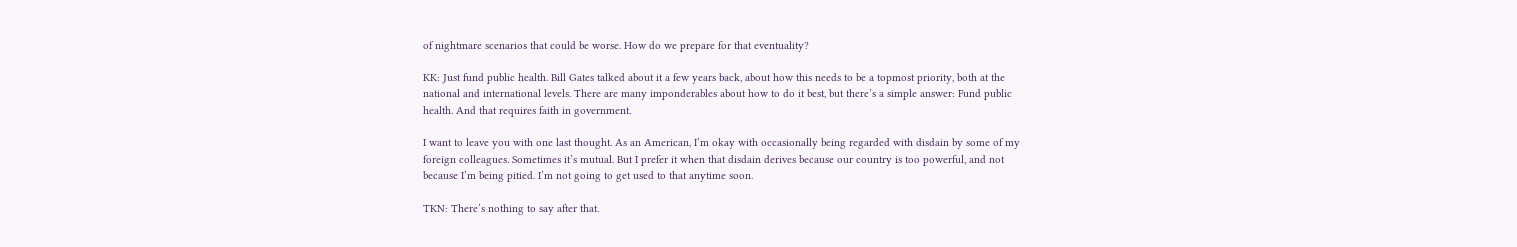of nightmare scenarios that could be worse. How do we prepare for that eventuality?

KK: Just fund public health. Bill Gates talked about it a few years back, about how this needs to be a topmost priority, both at the national and international levels. There are many imponderables about how to do it best, but there’s a simple answer: Fund public health. And that requires faith in government.

I want to leave you with one last thought. As an American, I’m okay with occasionally being regarded with disdain by some of my foreign colleagues. Sometimes it’s mutual. But I prefer it when that disdain derives because our country is too powerful, and not because I’m being pitied. I’m not going to get used to that anytime soon.

TKN: There’s nothing to say after that.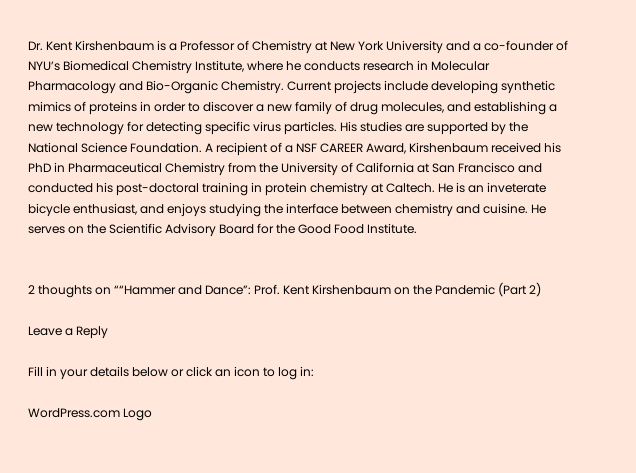Dr. Kent Kirshenbaum is a Professor of Chemistry at New York University and a co-founder of NYU’s Biomedical Chemistry Institute, where he conducts research in Molecular Pharmacology and Bio-Organic Chemistry. Current projects include developing synthetic mimics of proteins in order to discover a new family of drug molecules, and establishing a new technology for detecting specific virus particles. His studies are supported by the National Science Foundation. A recipient of a NSF CAREER Award, Kirshenbaum received his PhD in Pharmaceutical Chemistry from the University of California at San Francisco and conducted his post-doctoral training in protein chemistry at Caltech. He is an inveterate bicycle enthusiast, and enjoys studying the interface between chemistry and cuisine. He serves on the Scientific Advisory Board for the Good Food Institute.


2 thoughts on ““Hammer and Dance”: Prof. Kent Kirshenbaum on the Pandemic (Part 2)

Leave a Reply

Fill in your details below or click an icon to log in:

WordPress.com Logo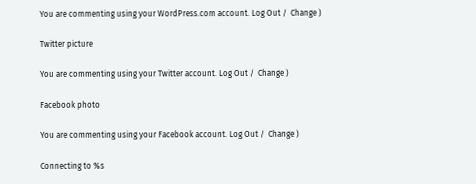You are commenting using your WordPress.com account. Log Out /  Change )

Twitter picture

You are commenting using your Twitter account. Log Out /  Change )

Facebook photo

You are commenting using your Facebook account. Log Out /  Change )

Connecting to %s